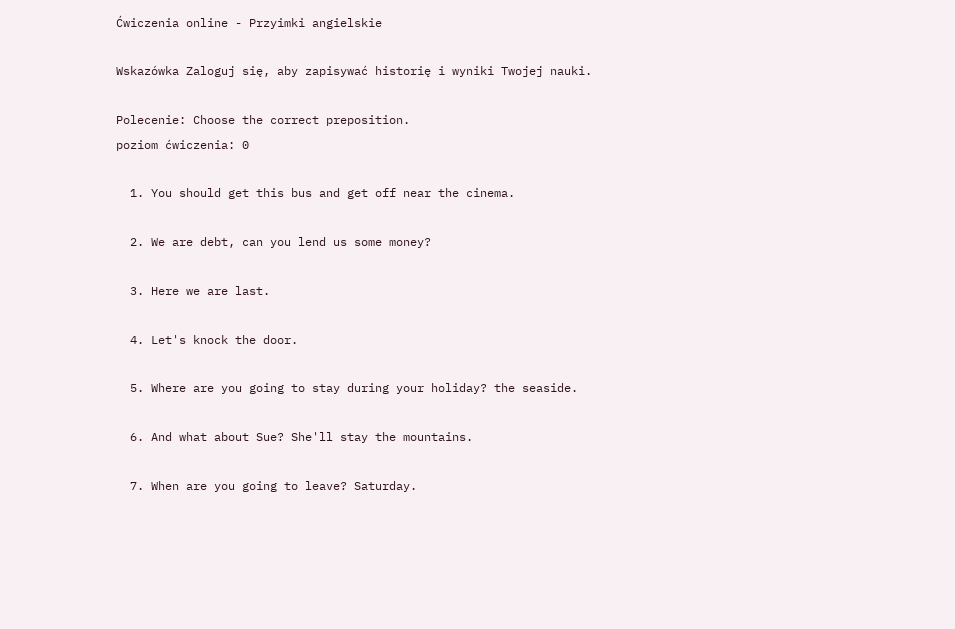Ćwiczenia online - Przyimki angielskie

Wskazówka Zaloguj się, aby zapisywać historię i wyniki Twojej nauki.

Polecenie: Choose the correct preposition.
poziom ćwiczenia: 0

  1. You should get this bus and get off near the cinema.

  2. We are debt, can you lend us some money?

  3. Here we are last.

  4. Let's knock the door.

  5. Where are you going to stay during your holiday? the seaside.

  6. And what about Sue? She'll stay the mountains.

  7. When are you going to leave? Saturday.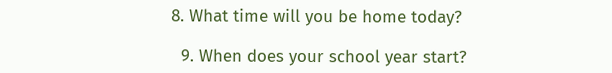8. What time will you be home today?

  9. When does your school year start?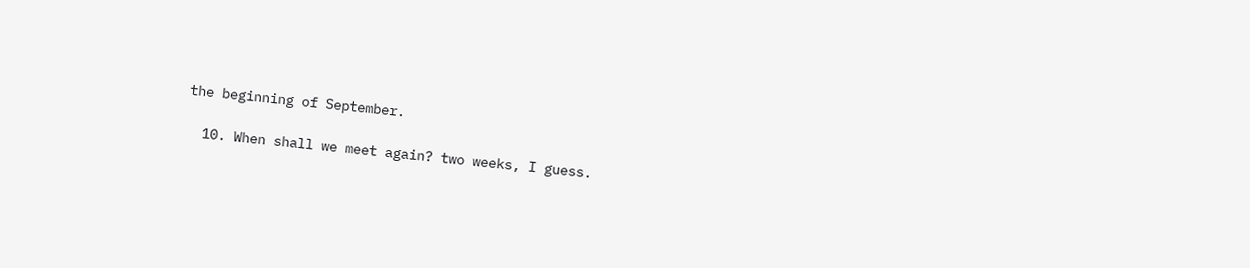the beginning of September.

  10. When shall we meet again? two weeks, I guess.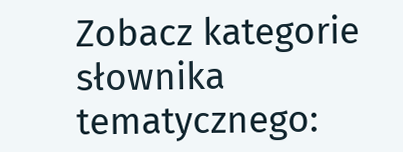Zobacz kategorie słownika tematycznego: